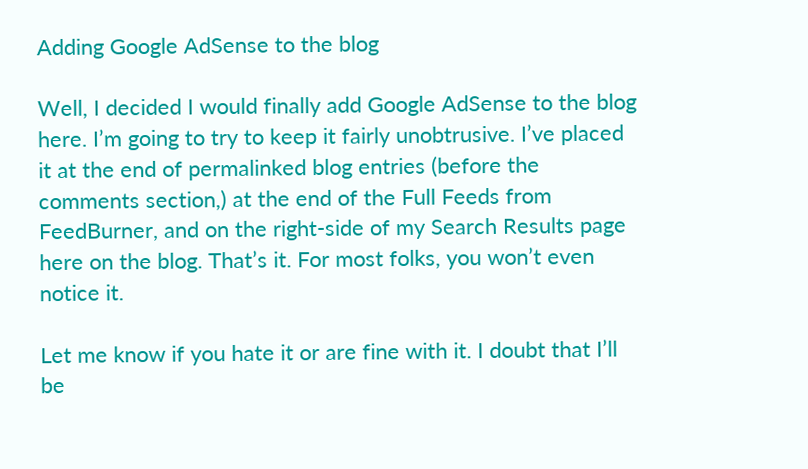Adding Google AdSense to the blog

Well, I decided I would finally add Google AdSense to the blog here. I’m going to try to keep it fairly unobtrusive. I’ve placed it at the end of permalinked blog entries (before the comments section,) at the end of the Full Feeds from FeedBurner, and on the right-side of my Search Results page here on the blog. That’s it. For most folks, you won’t even notice it.

Let me know if you hate it or are fine with it. I doubt that I’ll be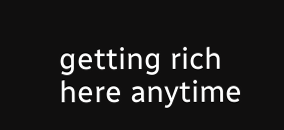getting rich here anytime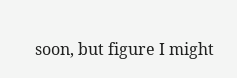soon, but figure I might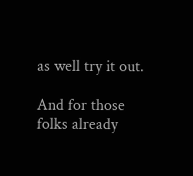as well try it out.

And for those folks already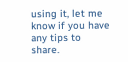using it, let me know if you have any tips to share.